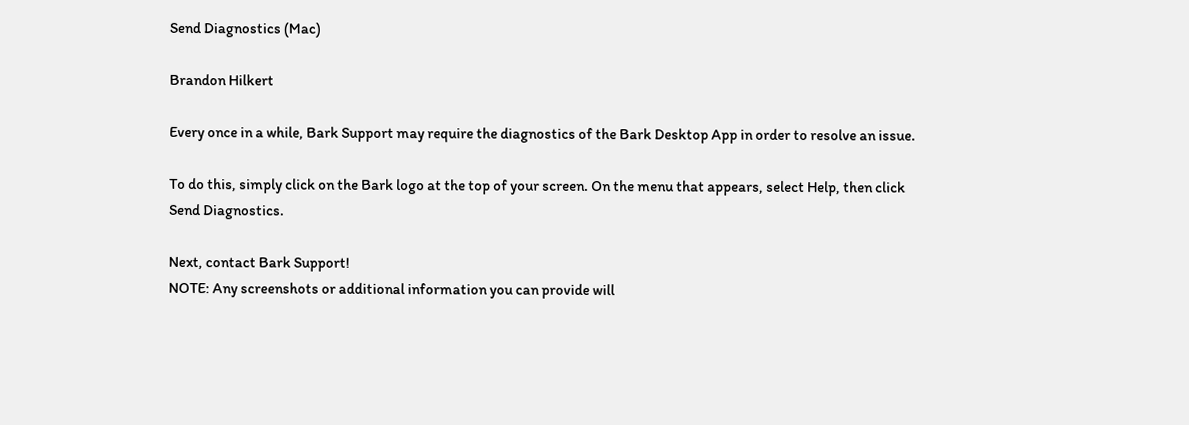Send Diagnostics (Mac)

Brandon Hilkert

Every once in a while, Bark Support may require the diagnostics of the Bark Desktop App in order to resolve an issue.

To do this, simply click on the Bark logo at the top of your screen. On the menu that appears, select Help, then click Send Diagnostics.

Next, contact Bark Support!
NOTE: Any screenshots or additional information you can provide will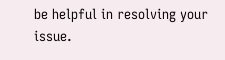be helpful in resolving your issue.